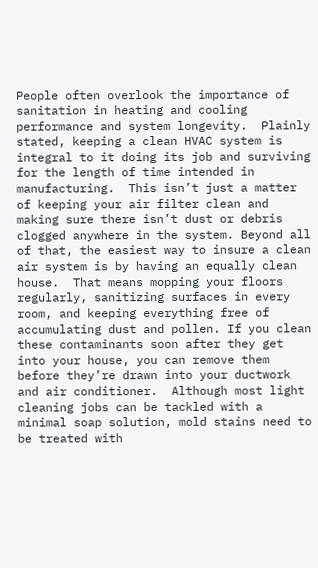People often overlook the importance of sanitation in heating and cooling performance and system longevity.  Plainly stated, keeping a clean HVAC system is integral to it doing its job and surviving for the length of time intended in manufacturing.  This isn’t just a matter of keeping your air filter clean and making sure there isn’t dust or debris clogged anywhere in the system. Beyond all of that, the easiest way to insure a clean air system is by having an equally clean house.  That means mopping your floors regularly, sanitizing surfaces in every room, and keeping everything free of accumulating dust and pollen. If you clean these contaminants soon after they get into your house, you can remove them before they’re drawn into your ductwork and air conditioner.  Although most light cleaning jobs can be tackled with a minimal soap solution, mold stains need to be treated with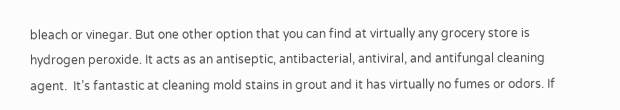bleach or vinegar. But one other option that you can find at virtually any grocery store is hydrogen peroxide. It acts as an antiseptic, antibacterial, antiviral, and antifungal cleaning agent.  It’s fantastic at cleaning mold stains in grout and it has virtually no fumes or odors. If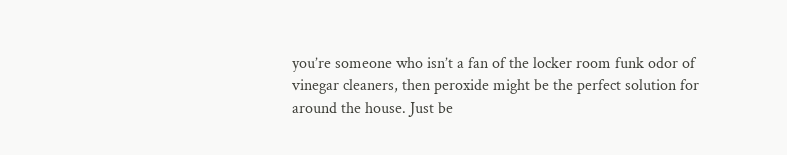you’re someone who isn’t a fan of the locker room funk odor of vinegar cleaners, then peroxide might be the perfect solution for around the house. Just be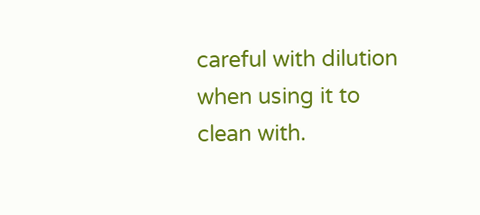careful with dilution when using it to clean with.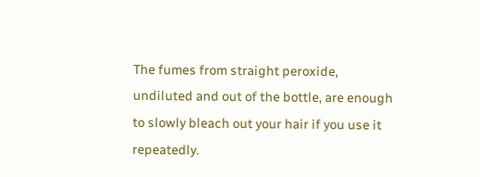The fumes from straight peroxide, undiluted and out of the bottle, are enough to slowly bleach out your hair if you use it repeatedly.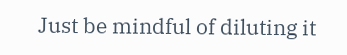Just be mindful of diluting it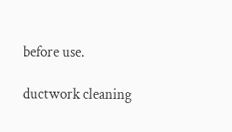before use.

ductwork cleaning